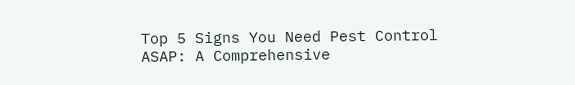Top 5 Signs You Need Pest Control ASAP: A Comprehensive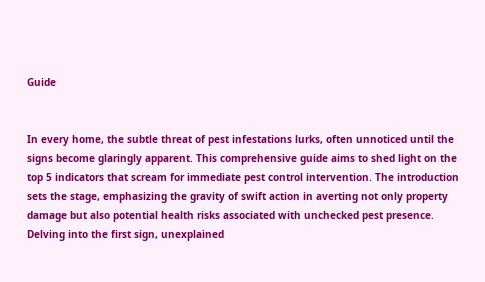Guide


In every home, the subtle threat of pest infestations lurks, often unnoticed until the signs become glaringly apparent. This comprehensive guide aims to shed light on the top 5 indicators that scream for immediate pest control intervention. The introduction sets the stage, emphasizing the gravity of swift action in averting not only property damage but also potential health risks associated with unchecked pest presence. Delving into the first sign, unexplained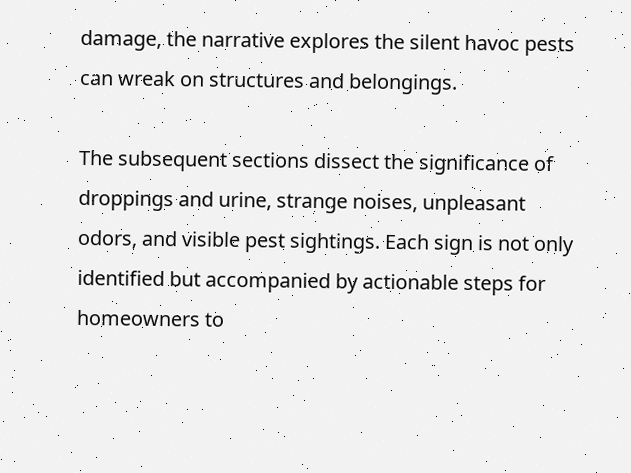damage, the narrative explores the silent havoc pests can wreak on structures and belongings.

The subsequent sections dissect the significance of droppings and urine, strange noises, unpleasant odors, and visible pest sightings. Each sign is not only identified but accompanied by actionable steps for homeowners to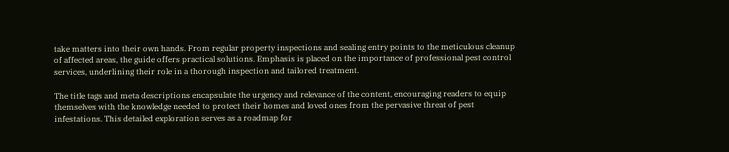take matters into their own hands. From regular property inspections and sealing entry points to the meticulous cleanup of affected areas, the guide offers practical solutions. Emphasis is placed on the importance of professional pest control services, underlining their role in a thorough inspection and tailored treatment.

The title tags and meta descriptions encapsulate the urgency and relevance of the content, encouraging readers to equip themselves with the knowledge needed to protect their homes and loved ones from the pervasive threat of pest infestations. This detailed exploration serves as a roadmap for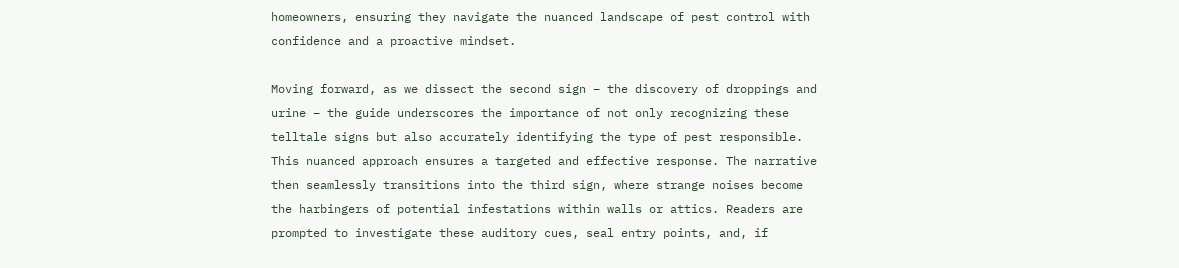homeowners, ensuring they navigate the nuanced landscape of pest control with confidence and a proactive mindset.

Moving forward, as we dissect the second sign – the discovery of droppings and urine – the guide underscores the importance of not only recognizing these telltale signs but also accurately identifying the type of pest responsible. This nuanced approach ensures a targeted and effective response. The narrative then seamlessly transitions into the third sign, where strange noises become the harbingers of potential infestations within walls or attics. Readers are prompted to investigate these auditory cues, seal entry points, and, if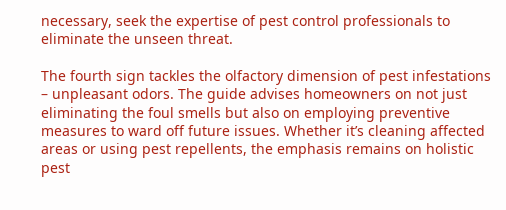necessary, seek the expertise of pest control professionals to eliminate the unseen threat.

The fourth sign tackles the olfactory dimension of pest infestations – unpleasant odors. The guide advises homeowners on not just eliminating the foul smells but also on employing preventive measures to ward off future issues. Whether it’s cleaning affected areas or using pest repellents, the emphasis remains on holistic pest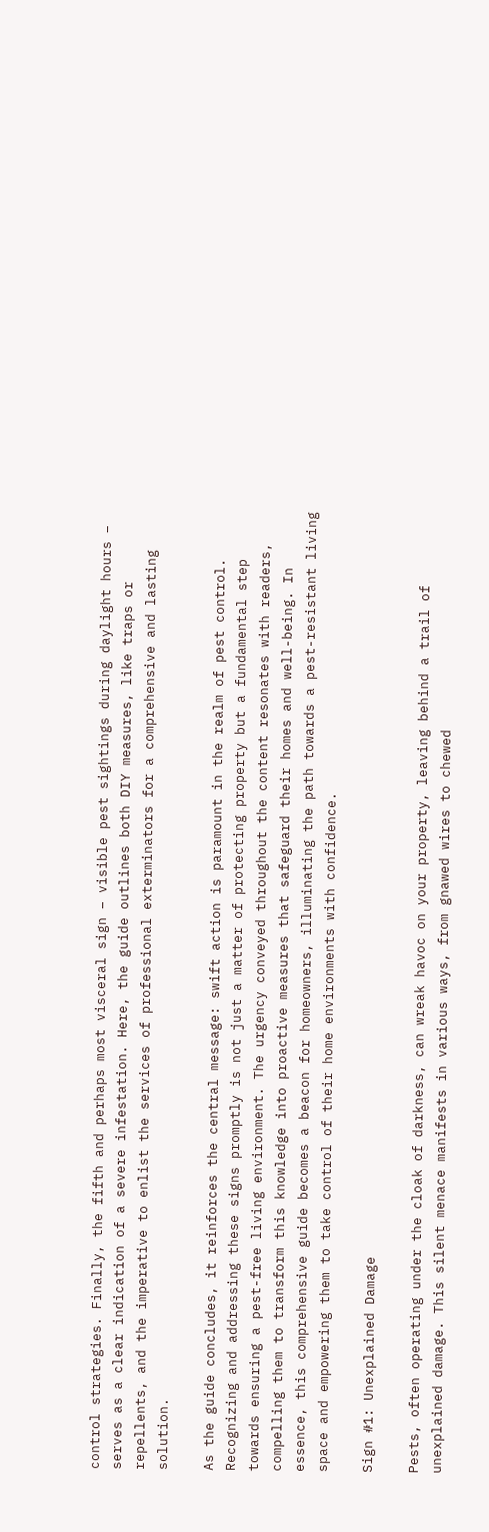control strategies. Finally, the fifth and perhaps most visceral sign – visible pest sightings during daylight hours – serves as a clear indication of a severe infestation. Here, the guide outlines both DIY measures, like traps or repellents, and the imperative to enlist the services of professional exterminators for a comprehensive and lasting solution.

As the guide concludes, it reinforces the central message: swift action is paramount in the realm of pest control. Recognizing and addressing these signs promptly is not just a matter of protecting property but a fundamental step towards ensuring a pest-free living environment. The urgency conveyed throughout the content resonates with readers, compelling them to transform this knowledge into proactive measures that safeguard their homes and well-being. In essence, this comprehensive guide becomes a beacon for homeowners, illuminating the path towards a pest-resistant living space and empowering them to take control of their home environments with confidence.

Sign #1: Unexplained Damage

Pests, often operating under the cloak of darkness, can wreak havoc on your property, leaving behind a trail of unexplained damage. This silent menace manifests in various ways, from gnawed wires to chewed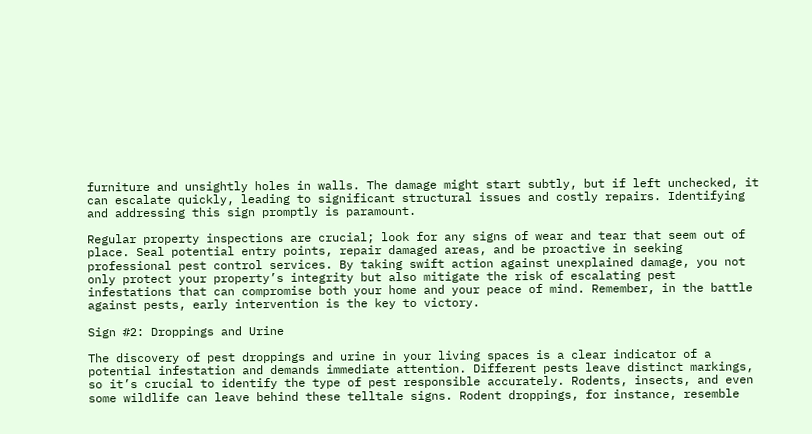furniture and unsightly holes in walls. The damage might start subtly, but if left unchecked, it can escalate quickly, leading to significant structural issues and costly repairs. Identifying and addressing this sign promptly is paramount.

Regular property inspections are crucial; look for any signs of wear and tear that seem out of place. Seal potential entry points, repair damaged areas, and be proactive in seeking professional pest control services. By taking swift action against unexplained damage, you not only protect your property’s integrity but also mitigate the risk of escalating pest infestations that can compromise both your home and your peace of mind. Remember, in the battle against pests, early intervention is the key to victory.

Sign #2: Droppings and Urine

The discovery of pest droppings and urine in your living spaces is a clear indicator of a potential infestation and demands immediate attention. Different pests leave distinct markings, so it’s crucial to identify the type of pest responsible accurately. Rodents, insects, and even some wildlife can leave behind these telltale signs. Rodent droppings, for instance, resemble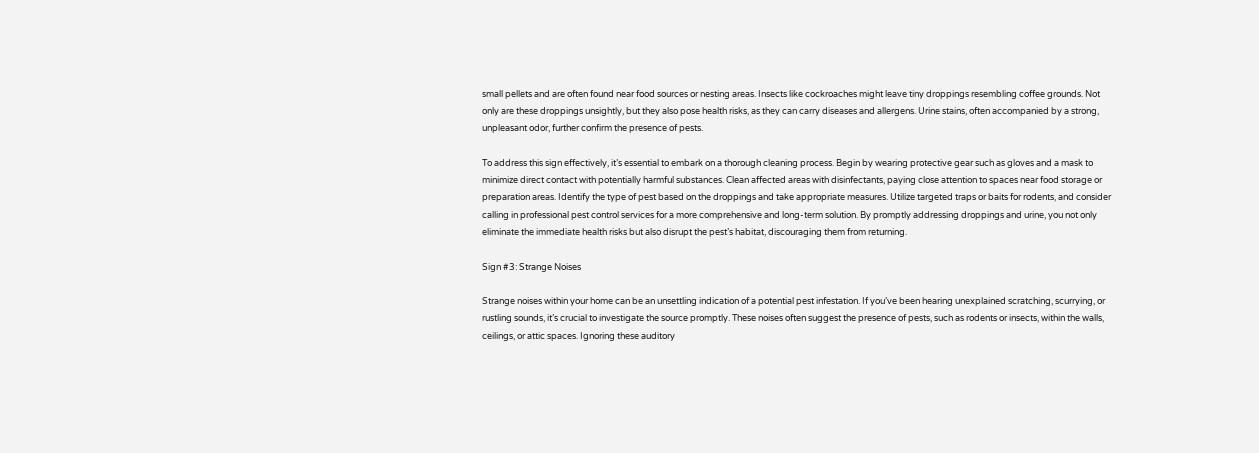small pellets and are often found near food sources or nesting areas. Insects like cockroaches might leave tiny droppings resembling coffee grounds. Not only are these droppings unsightly, but they also pose health risks, as they can carry diseases and allergens. Urine stains, often accompanied by a strong, unpleasant odor, further confirm the presence of pests.

To address this sign effectively, it’s essential to embark on a thorough cleaning process. Begin by wearing protective gear such as gloves and a mask to minimize direct contact with potentially harmful substances. Clean affected areas with disinfectants, paying close attention to spaces near food storage or preparation areas. Identify the type of pest based on the droppings and take appropriate measures. Utilize targeted traps or baits for rodents, and consider calling in professional pest control services for a more comprehensive and long-term solution. By promptly addressing droppings and urine, you not only eliminate the immediate health risks but also disrupt the pest’s habitat, discouraging them from returning.

Sign #3: Strange Noises

Strange noises within your home can be an unsettling indication of a potential pest infestation. If you’ve been hearing unexplained scratching, scurrying, or rustling sounds, it’s crucial to investigate the source promptly. These noises often suggest the presence of pests, such as rodents or insects, within the walls, ceilings, or attic spaces. Ignoring these auditory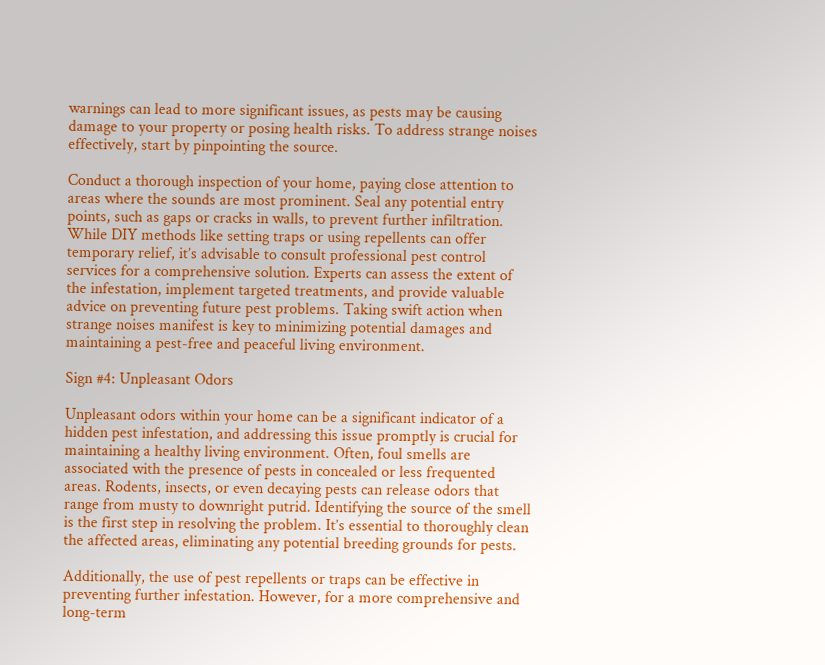warnings can lead to more significant issues, as pests may be causing damage to your property or posing health risks. To address strange noises effectively, start by pinpointing the source.

Conduct a thorough inspection of your home, paying close attention to areas where the sounds are most prominent. Seal any potential entry points, such as gaps or cracks in walls, to prevent further infiltration. While DIY methods like setting traps or using repellents can offer temporary relief, it’s advisable to consult professional pest control services for a comprehensive solution. Experts can assess the extent of the infestation, implement targeted treatments, and provide valuable advice on preventing future pest problems. Taking swift action when strange noises manifest is key to minimizing potential damages and maintaining a pest-free and peaceful living environment.

Sign #4: Unpleasant Odors

Unpleasant odors within your home can be a significant indicator of a hidden pest infestation, and addressing this issue promptly is crucial for maintaining a healthy living environment. Often, foul smells are associated with the presence of pests in concealed or less frequented areas. Rodents, insects, or even decaying pests can release odors that range from musty to downright putrid. Identifying the source of the smell is the first step in resolving the problem. It’s essential to thoroughly clean the affected areas, eliminating any potential breeding grounds for pests.

Additionally, the use of pest repellents or traps can be effective in preventing further infestation. However, for a more comprehensive and long-term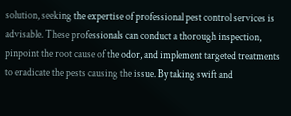solution, seeking the expertise of professional pest control services is advisable. These professionals can conduct a thorough inspection, pinpoint the root cause of the odor, and implement targeted treatments to eradicate the pests causing the issue. By taking swift and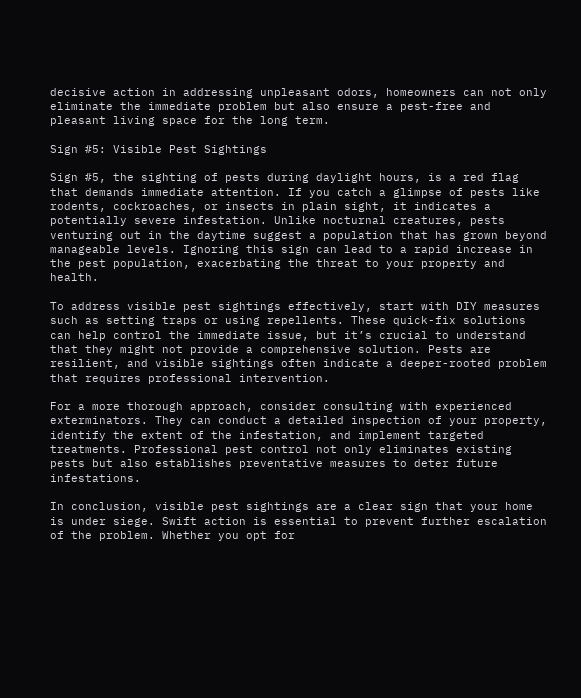decisive action in addressing unpleasant odors, homeowners can not only eliminate the immediate problem but also ensure a pest-free and pleasant living space for the long term.

Sign #5: Visible Pest Sightings

Sign #5, the sighting of pests during daylight hours, is a red flag that demands immediate attention. If you catch a glimpse of pests like rodents, cockroaches, or insects in plain sight, it indicates a potentially severe infestation. Unlike nocturnal creatures, pests venturing out in the daytime suggest a population that has grown beyond manageable levels. Ignoring this sign can lead to a rapid increase in the pest population, exacerbating the threat to your property and health.

To address visible pest sightings effectively, start with DIY measures such as setting traps or using repellents. These quick-fix solutions can help control the immediate issue, but it’s crucial to understand that they might not provide a comprehensive solution. Pests are resilient, and visible sightings often indicate a deeper-rooted problem that requires professional intervention.

For a more thorough approach, consider consulting with experienced exterminators. They can conduct a detailed inspection of your property, identify the extent of the infestation, and implement targeted treatments. Professional pest control not only eliminates existing pests but also establishes preventative measures to deter future infestations.

In conclusion, visible pest sightings are a clear sign that your home is under siege. Swift action is essential to prevent further escalation of the problem. Whether you opt for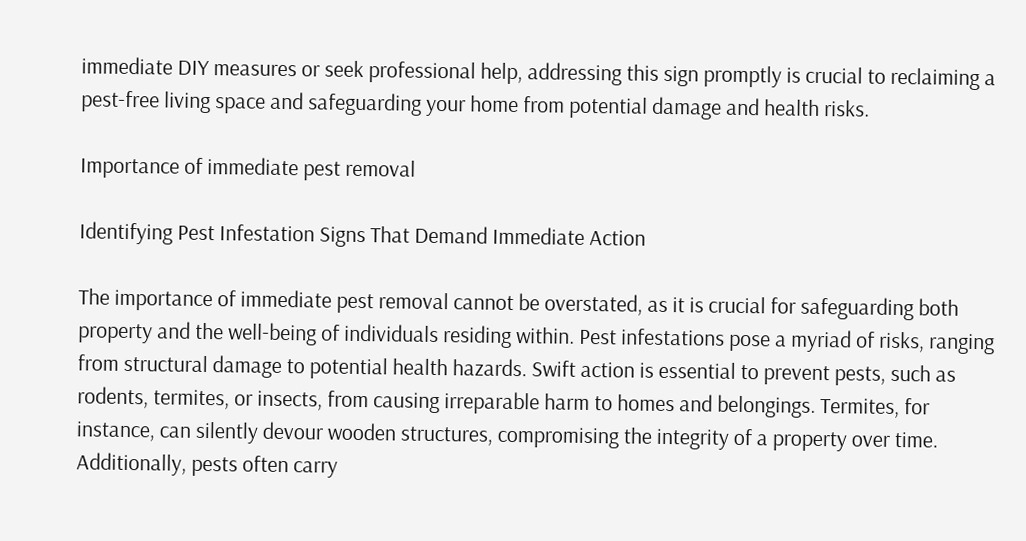immediate DIY measures or seek professional help, addressing this sign promptly is crucial to reclaiming a pest-free living space and safeguarding your home from potential damage and health risks.

Importance of immediate pest removal

Identifying Pest Infestation Signs That Demand Immediate Action

The importance of immediate pest removal cannot be overstated, as it is crucial for safeguarding both property and the well-being of individuals residing within. Pest infestations pose a myriad of risks, ranging from structural damage to potential health hazards. Swift action is essential to prevent pests, such as rodents, termites, or insects, from causing irreparable harm to homes and belongings. Termites, for instance, can silently devour wooden structures, compromising the integrity of a property over time. Additionally, pests often carry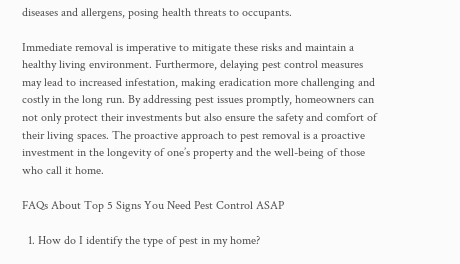diseases and allergens, posing health threats to occupants.

Immediate removal is imperative to mitigate these risks and maintain a healthy living environment. Furthermore, delaying pest control measures may lead to increased infestation, making eradication more challenging and costly in the long run. By addressing pest issues promptly, homeowners can not only protect their investments but also ensure the safety and comfort of their living spaces. The proactive approach to pest removal is a proactive investment in the longevity of one’s property and the well-being of those who call it home.

FAQs About Top 5 Signs You Need Pest Control ASAP

  1. How do I identify the type of pest in my home?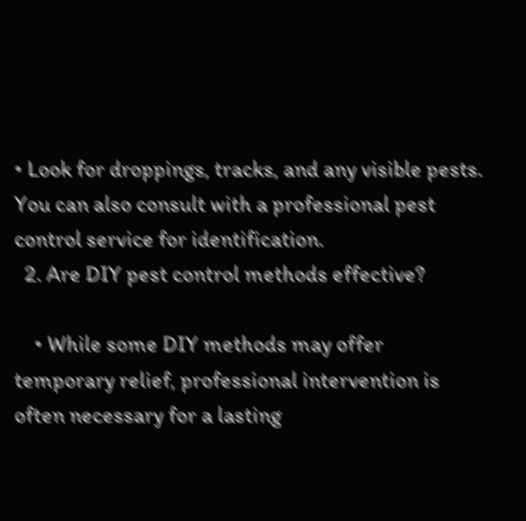• Look for droppings, tracks, and any visible pests. You can also consult with a professional pest control service for identification.
  2. Are DIY pest control methods effective?

    • While some DIY methods may offer temporary relief, professional intervention is often necessary for a lasting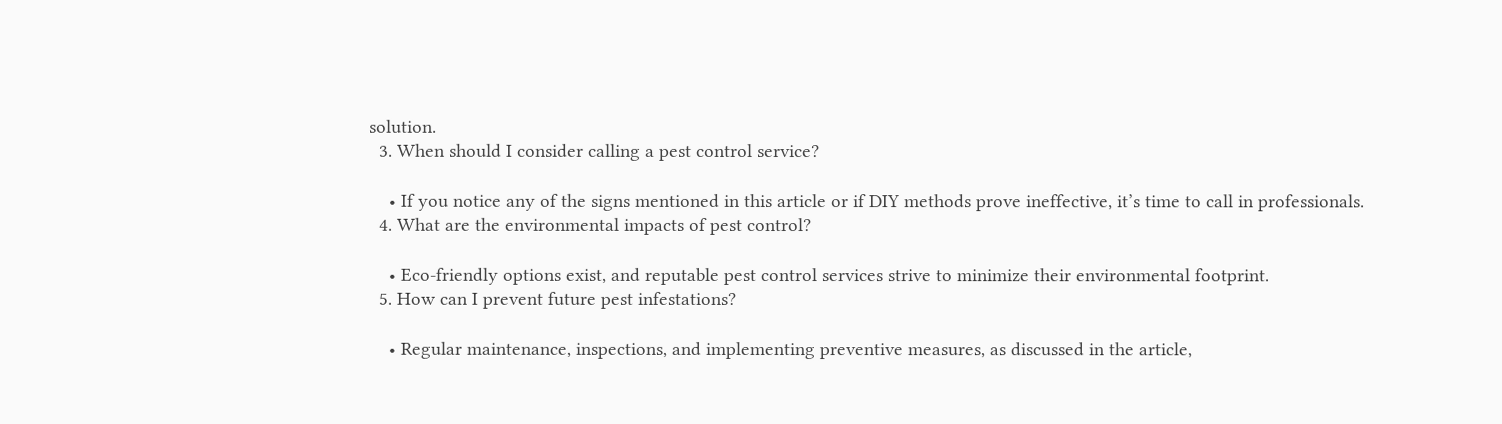solution.
  3. When should I consider calling a pest control service?

    • If you notice any of the signs mentioned in this article or if DIY methods prove ineffective, it’s time to call in professionals.
  4. What are the environmental impacts of pest control?

    • Eco-friendly options exist, and reputable pest control services strive to minimize their environmental footprint.
  5. How can I prevent future pest infestations?

    • Regular maintenance, inspections, and implementing preventive measures, as discussed in the article,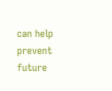can help prevent future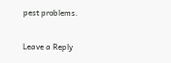pest problems.

Leave a Reply